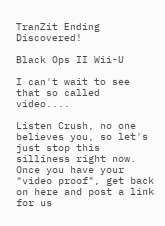TranZit Ending Discovered!

Black Ops II Wii-U

I can't wait to see that so called video....

Listen Crush, no one believes you, so let's just stop this silliness right now.  Once you have your "video proof", get back on here and post a link for us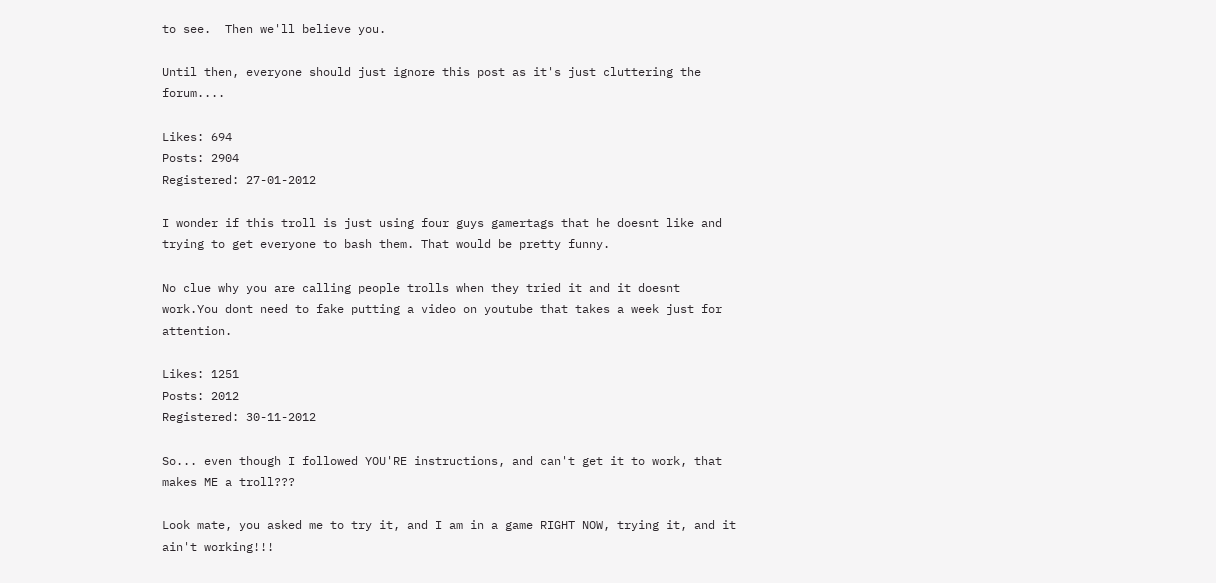to see.  Then we'll believe you.

Until then, everyone should just ignore this post as it's just cluttering the forum....

Likes: 694
Posts: 2904
Registered: 27-01-2012

I wonder if this troll is just using four guys gamertags that he doesnt like and trying to get everyone to bash them. That would be pretty funny.

No clue why you are calling people trolls when they tried it and it doesnt work.You dont need to fake putting a video on youtube that takes a week just for attention.

Likes: 1251
Posts: 2012
Registered: 30-11-2012

So... even though I followed YOU'RE instructions, and can't get it to work, that makes ME a troll???

Look mate, you asked me to try it, and I am in a game RIGHT NOW, trying it, and it ain't working!!!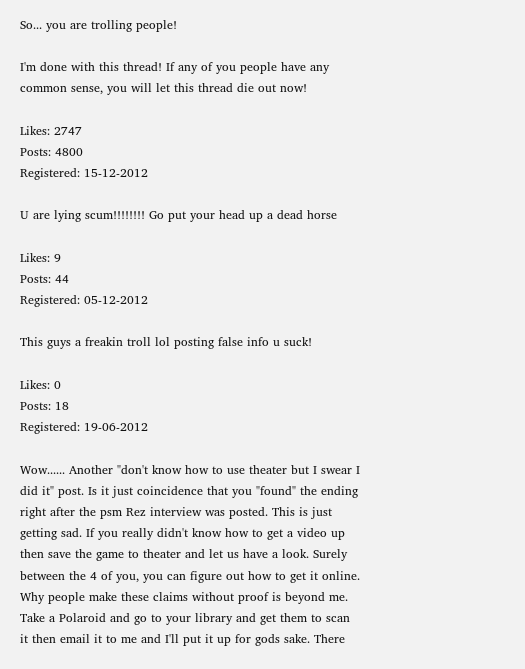So... you are trolling people!

I'm done with this thread! If any of you people have any common sense, you will let this thread die out now!

Likes: 2747
Posts: 4800
Registered: 15-12-2012

U are lying scum!!!!!!!! Go put your head up a dead horse

Likes: 9
Posts: 44
Registered: 05-12-2012

This guys a freakin troll lol posting false info u suck!

Likes: 0
Posts: 18
Registered: 19-06-2012

Wow...... Another "don't know how to use theater but I swear I did it" post. Is it just coincidence that you "found" the ending right after the psm Rez interview was posted. This is just getting sad. If you really didn't know how to get a video up then save the game to theater and let us have a look. Surely between the 4 of you, you can figure out how to get it online. Why people make these claims without proof is beyond me. Take a Polaroid and go to your library and get them to scan it then email it to me and I'll put it up for gods sake. There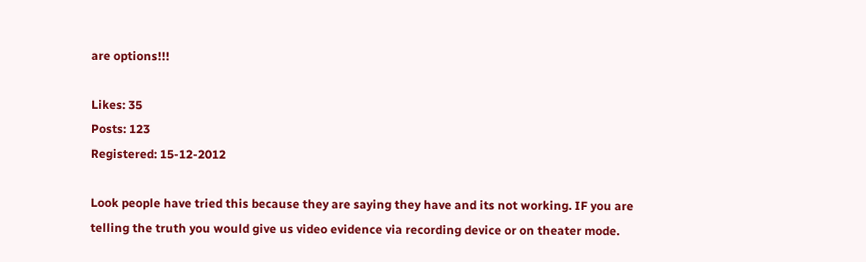are options!!!

Likes: 35
Posts: 123
Registered: 15-12-2012

Look people have tried this because they are saying they have and its not working. IF you are telling the truth you would give us video evidence via recording device or on theater mode.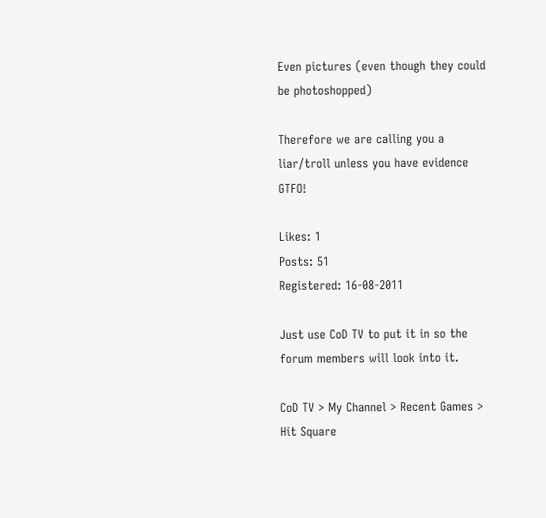Even pictures (even though they could be photoshopped)

Therefore we are calling you a liar/troll unless you have evidence GTFO!

Likes: 1
Posts: 51
Registered: 16-08-2011

Just use CoD TV to put it in so the forum members will look into it.

CoD TV > My Channel > Recent Games > Hit Square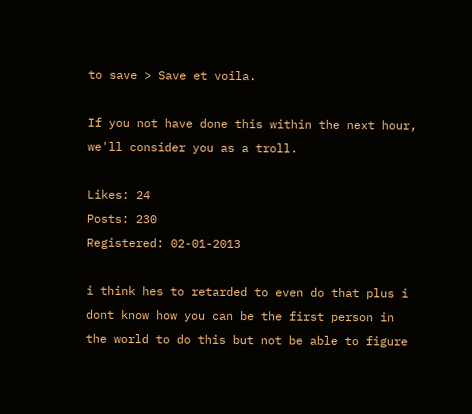to save > Save et voila.

If you not have done this within the next hour, we'll consider you as a troll.

Likes: 24
Posts: 230
Registered: 02-01-2013

i think hes to retarded to even do that plus i dont know how you can be the first person in the world to do this but not be able to figure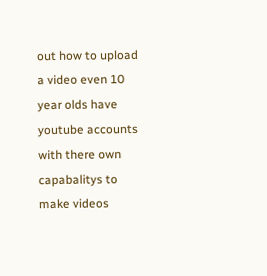out how to upload a video even 10 year olds have youtube accounts with there own capabalitys to make videos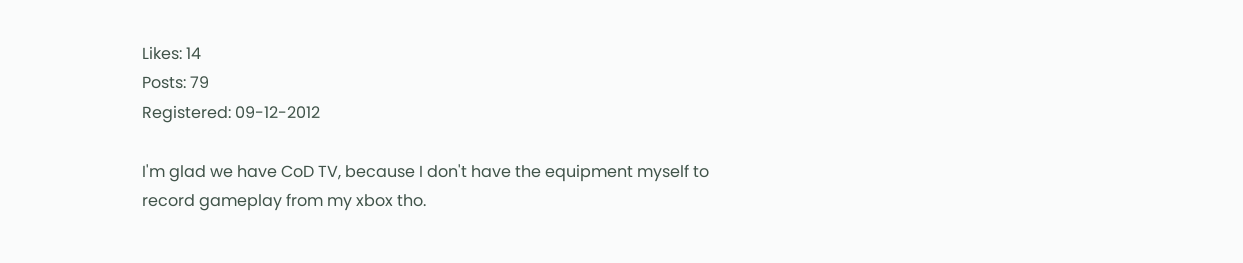Likes: 14
Posts: 79
Registered: 09-12-2012

I'm glad we have CoD TV, because I don't have the equipment myself to record gameplay from my xbox tho.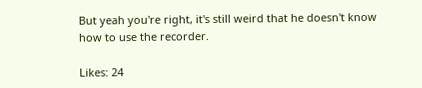But yeah you're right, it's still weird that he doesn't know how to use the recorder.

Likes: 24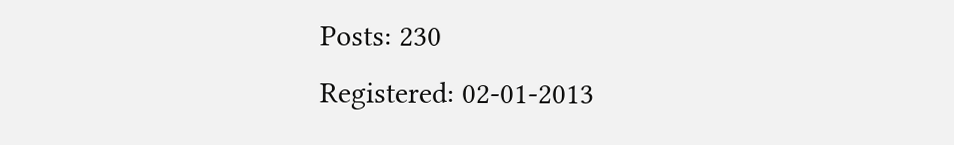Posts: 230
Registered: 02-01-2013